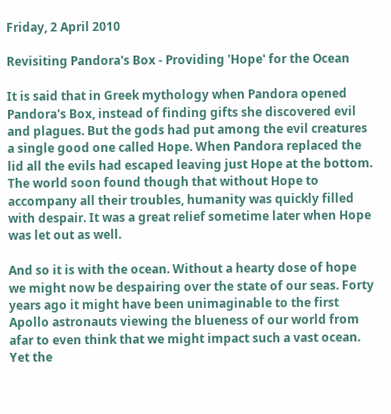Friday, 2 April 2010

Revisiting Pandora's Box - Providing 'Hope' for the Ocean

It is said that in Greek mythology when Pandora opened Pandora's Box, instead of finding gifts she discovered evil and plagues. But the gods had put among the evil creatures a single good one called Hope. When Pandora replaced the lid all the evils had escaped leaving just Hope at the bottom. The world soon found though that without Hope to accompany all their troubles, humanity was quickly filled with despair. It was a great relief sometime later when Hope was let out as well.

And so it is with the ocean. Without a hearty dose of hope we might now be despairing over the state of our seas. Forty years ago it might have been unimaginable to the first Apollo astronauts viewing the blueness of our world from afar to even think that we might impact such a vast ocean. Yet the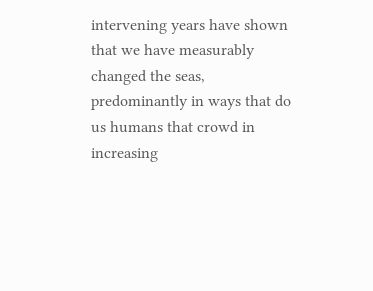intervening years have shown that we have measurably changed the seas, predominantly in ways that do us humans that crowd in increasing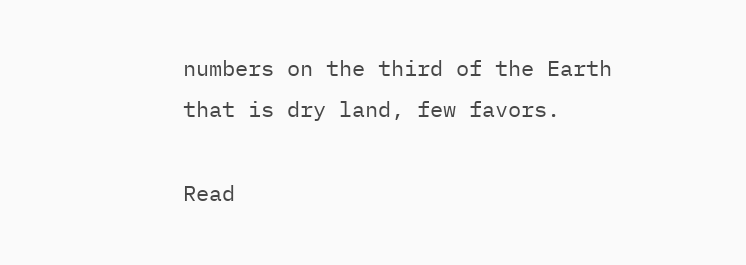numbers on the third of the Earth that is dry land, few favors.

Read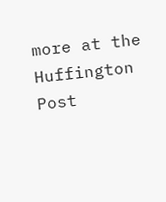more at the Huffington Post